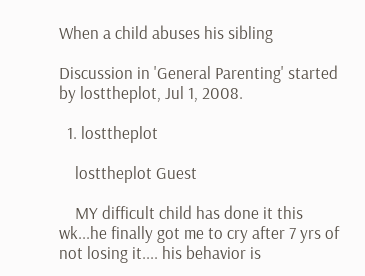When a child abuses his sibling

Discussion in 'General Parenting' started by losttheplot, Jul 1, 2008.

  1. losttheplot

    losttheplot Guest

    MY difficult child has done it this wk...he finally got me to cry after 7 yrs of not losing it.... his behavior is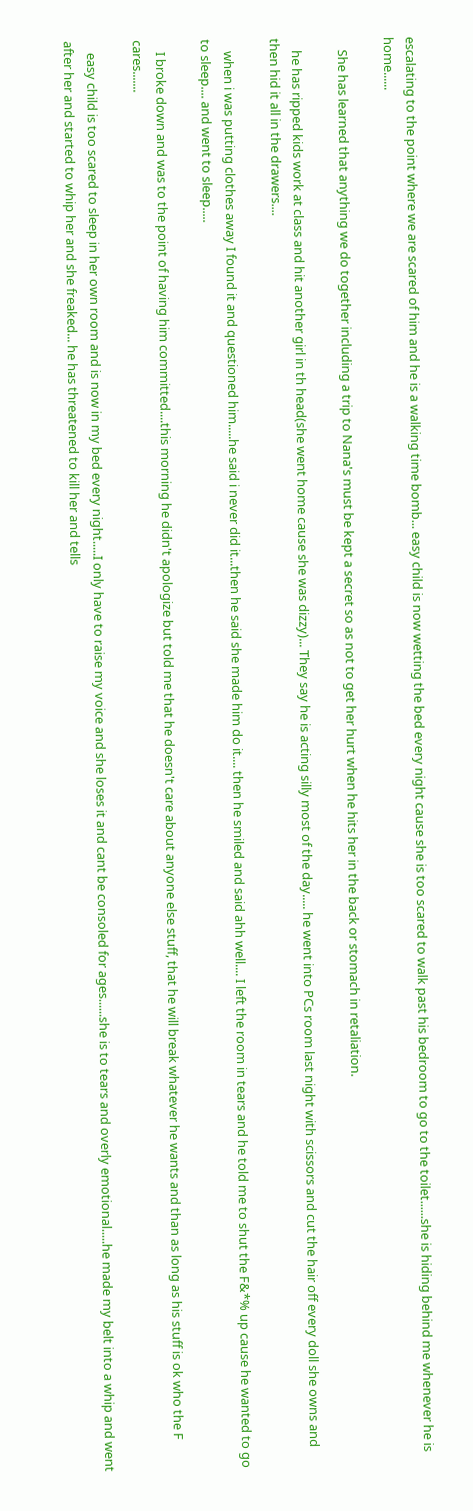escalating to the point where we are scared of him and he is a walking time bomb... easy child is now wetting the bed every night cause she is too scared to walk past his bedroom to go to the toilet......she is hiding behind me whenever he is home......

    She has learned that anything we do together including a trip to Nana's must be kept a secret so as not to get her hurt when he hits her in the back or stomach in retaliation.

    he has ripped kids work at class and hit another girl in th head(she went home cause she was dizzy)... They say he is acting silly most of the day..... he went into PCs room last night with scissors and cut the hair off every doll she owns and then hid it all in the drawers....

    when i was putting clothes away I found it and questioned him.....he said i never did it...then he said she made him do it.... then he smiled and said ahh well.... I left the room in tears and he told me to shut the F&*% up cause he wanted to go to sleep.... and went to sleep.....

    I broke down and was to the point of having him committed....this morning he didn't apologize but told me that he doesn't care about anyone else stuff, that he will break whatever he wants and than as long as his stuff is ok who the F cares.......

    easy child is too scared to sleep in her own room and is now in my bed every night.....I only have to raise my voice and she loses it and cant be consoled for ages......she is to tears and overly emotional.....he made my belt into a whip and went after her and started to whip her and she freaked... he has threatened to kill her and tells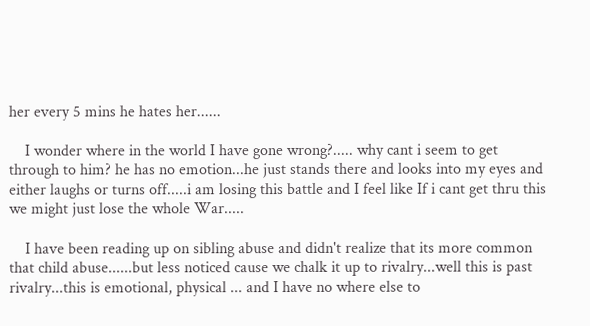her every 5 mins he hates her......

    I wonder where in the world I have gone wrong?..... why cant i seem to get through to him? he has no emotion...he just stands there and looks into my eyes and either laughs or turns off.....i am losing this battle and I feel like If i cant get thru this we might just lose the whole War.....

    I have been reading up on sibling abuse and didn't realize that its more common that child abuse......but less noticed cause we chalk it up to rivalry...well this is past rivalry...this is emotional, physical ... and I have no where else to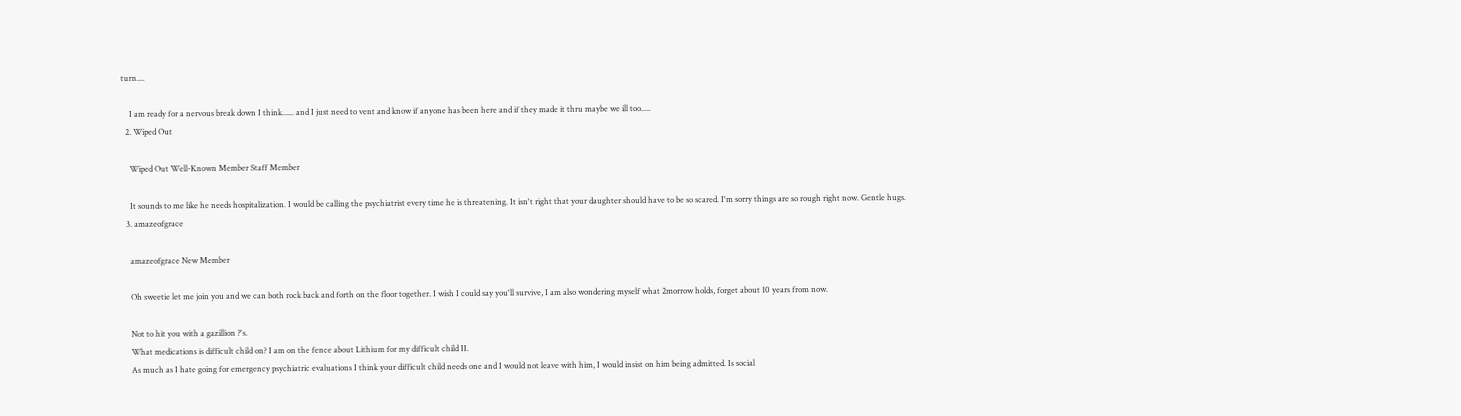turn....

    I am ready for a nervous break down I think...... and I just need to vent and know if anyone has been here and if they made it thru maybe we ill too.....
  2. Wiped Out

    Wiped Out Well-Known Member Staff Member

    It sounds to me like he needs hospitalization. I would be calling the psychiatrist every time he is threatening. It isn't right that your daughter should have to be so scared. I'm sorry things are so rough right now. Gentle hugs.
  3. amazeofgrace

    amazeofgrace New Member

    Oh sweetie let me join you and we can both rock back and forth on the floor together. I wish I could say you'll survive, I am also wondering myself what 2morrow holds, forget about 10 years from now.

    Not to hit you with a gazillion ?'s.
    What medications is difficult child on? I am on the fence about Lithium for my difficult child II.
    As much as I hate going for emergency psychiatric evaluations I think your difficult child needs one and I would not leave with him, I would insist on him being admitted. Is social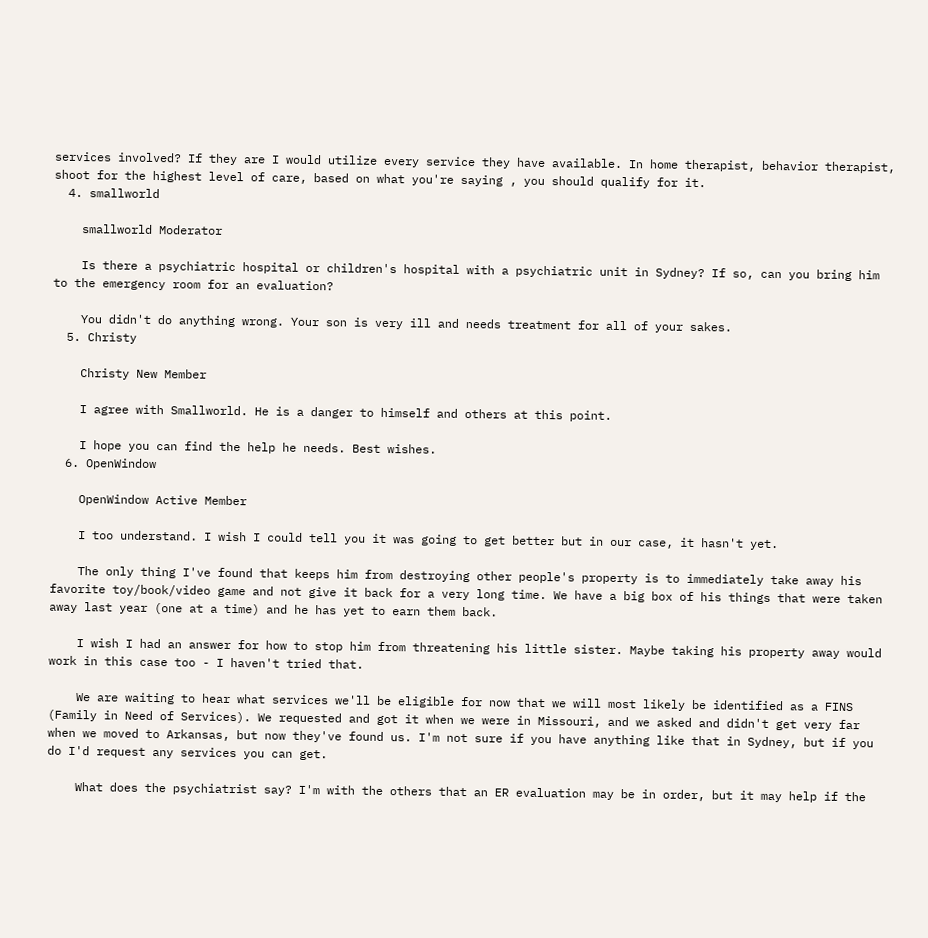services involved? If they are I would utilize every service they have available. In home therapist, behavior therapist, shoot for the highest level of care, based on what you're saying , you should qualify for it.
  4. smallworld

    smallworld Moderator

    Is there a psychiatric hospital or children's hospital with a psychiatric unit in Sydney? If so, can you bring him to the emergency room for an evaluation?

    You didn't do anything wrong. Your son is very ill and needs treatment for all of your sakes.
  5. Christy

    Christy New Member

    I agree with Smallworld. He is a danger to himself and others at this point.

    I hope you can find the help he needs. Best wishes.
  6. OpenWindow

    OpenWindow Active Member

    I too understand. I wish I could tell you it was going to get better but in our case, it hasn't yet.

    The only thing I've found that keeps him from destroying other people's property is to immediately take away his favorite toy/book/video game and not give it back for a very long time. We have a big box of his things that were taken away last year (one at a time) and he has yet to earn them back.

    I wish I had an answer for how to stop him from threatening his little sister. Maybe taking his property away would work in this case too - I haven't tried that.

    We are waiting to hear what services we'll be eligible for now that we will most likely be identified as a FINS (Family in Need of Services). We requested and got it when we were in Missouri, and we asked and didn't get very far when we moved to Arkansas, but now they've found us. I'm not sure if you have anything like that in Sydney, but if you do I'd request any services you can get.

    What does the psychiatrist say? I'm with the others that an ER evaluation may be in order, but it may help if the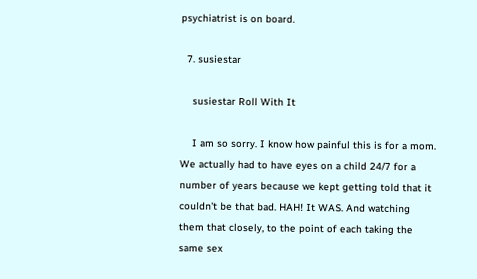psychiatrist is on board.

  7. susiestar

    susiestar Roll With It

    I am so sorry. I know how painful this is for a mom. We actually had to have eyes on a child 24/7 for a number of years because we kept getting told that it couldn't be that bad. HAH! It WAS. And watching them that closely, to the point of each taking the same sex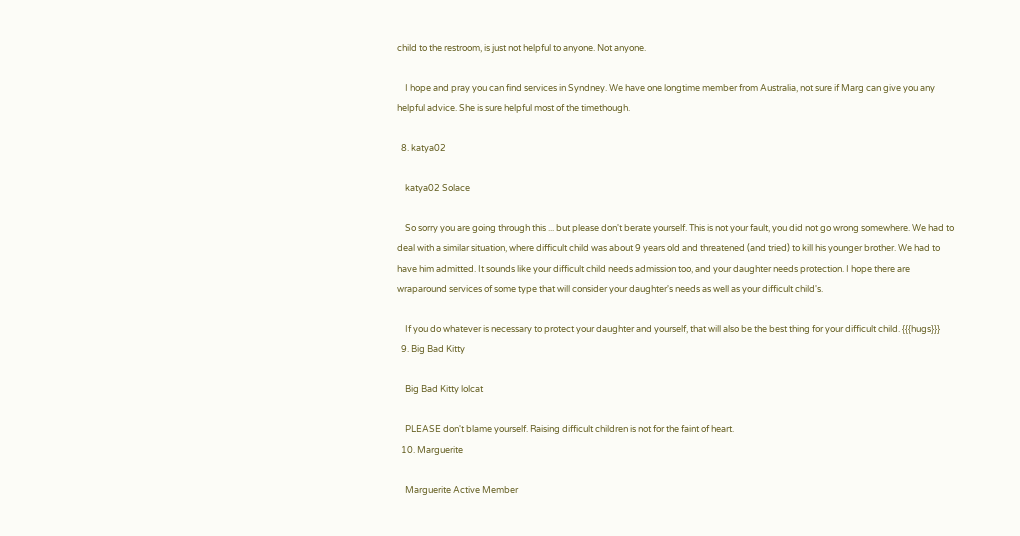child to the restroom, is just not helpful to anyone. Not anyone.

    I hope and pray you can find services in Syndney. We have one longtime member from Australia, not sure if Marg can give you any helpful advice. She is sure helpful most of the timethough.

  8. katya02

    katya02 Solace

    So sorry you are going through this ... but please don't berate yourself. This is not your fault, you did not go wrong somewhere. We had to deal with a similar situation, where difficult child was about 9 years old and threatened (and tried) to kill his younger brother. We had to have him admitted. It sounds like your difficult child needs admission too, and your daughter needs protection. I hope there are wraparound services of some type that will consider your daughter's needs as well as your difficult child's.

    If you do whatever is necessary to protect your daughter and yourself, that will also be the best thing for your difficult child. {{{hugs}}}
  9. Big Bad Kitty

    Big Bad Kitty lolcat

    PLEASE don't blame yourself. Raising difficult children is not for the faint of heart.
  10. Marguerite

    Marguerite Active Member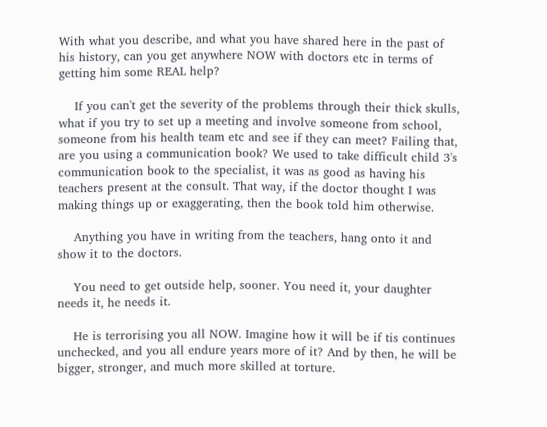With what you describe, and what you have shared here in the past of his history, can you get anywhere NOW with doctors etc in terms of getting him some REAL help?

    If you can't get the severity of the problems through their thick skulls, what if you try to set up a meeting and involve someone from school, someone from his health team etc and see if they can meet? Failing that, are you using a communication book? We used to take difficult child 3's communication book to the specialist, it was as good as having his teachers present at the consult. That way, if the doctor thought I was making things up or exaggerating, then the book told him otherwise.

    Anything you have in writing from the teachers, hang onto it and show it to the doctors.

    You need to get outside help, sooner. You need it, your daughter needs it, he needs it.

    He is terrorising you all NOW. Imagine how it will be if tis continues unchecked, and you all endure years more of it? And by then, he will be bigger, stronger, and much more skilled at torture.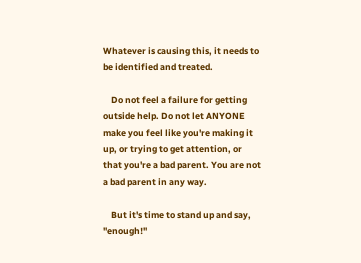Whatever is causing this, it needs to be identified and treated.

    Do not feel a failure for getting outside help. Do not let ANYONE make you feel like you're making it up, or trying to get attention, or that you're a bad parent. You are not a bad parent in any way.

    But it's time to stand up and say, "enough!"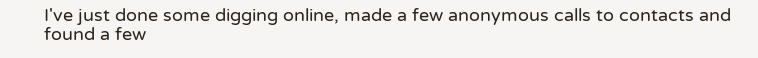I've just done some digging online, made a few anonymous calls to contacts and found a few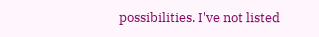possibilities. I've not listed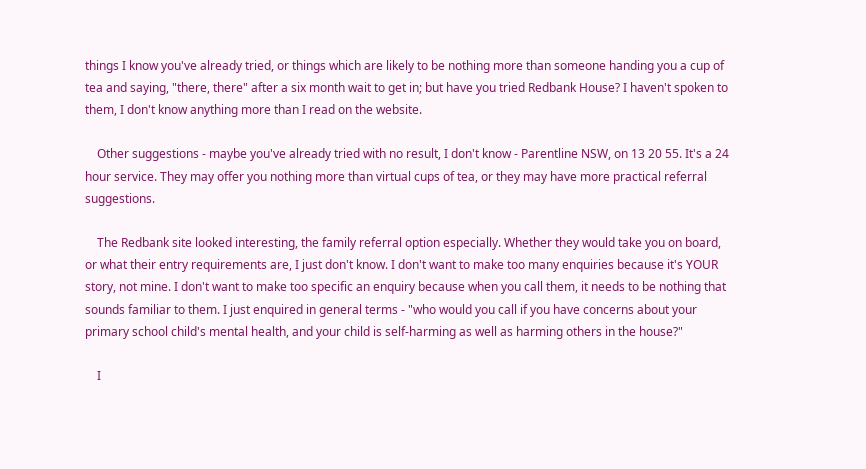things I know you've already tried, or things which are likely to be nothing more than someone handing you a cup of tea and saying, "there, there" after a six month wait to get in; but have you tried Redbank House? I haven't spoken to them, I don't know anything more than I read on the website.

    Other suggestions - maybe you've already tried with no result, I don't know - Parentline NSW, on 13 20 55. It's a 24 hour service. They may offer you nothing more than virtual cups of tea, or they may have more practical referral suggestions.

    The Redbank site looked interesting, the family referral option especially. Whether they would take you on board, or what their entry requirements are, I just don't know. I don't want to make too many enquiries because it's YOUR story, not mine. I don't want to make too specific an enquiry because when you call them, it needs to be nothing that sounds familiar to them. I just enquired in general terms - "who would you call if you have concerns about your primary school child's mental health, and your child is self-harming as well as harming others in the house?"

    I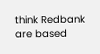think Redbank are based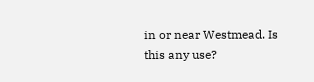in or near Westmead. Is this any use?